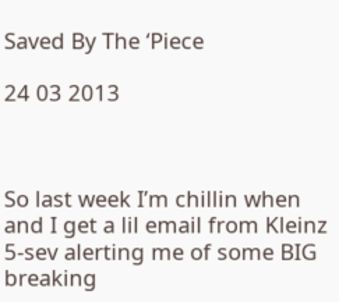Saved By The ‘Piece

24 03 2013



So last week I’m chillin when and I get a lil email from Kleinz 5-sev alerting me of some BIG breaking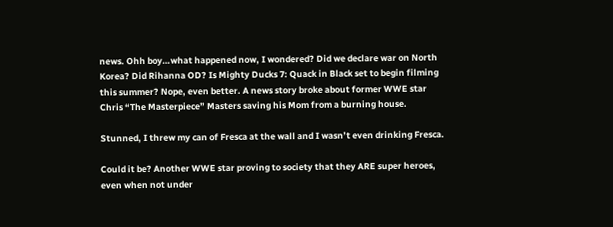news. Ohh boy…what happened now, I wondered? Did we declare war on North Korea? Did Rihanna OD? Is Mighty Ducks 7: Quack in Black set to begin filming this summer? Nope, even better. A news story broke about former WWE star Chris “The Masterpiece” Masters saving his Mom from a burning house.

Stunned, I threw my can of Fresca at the wall and I wasn’t even drinking Fresca.

Could it be? Another WWE star proving to society that they ARE super heroes, even when not under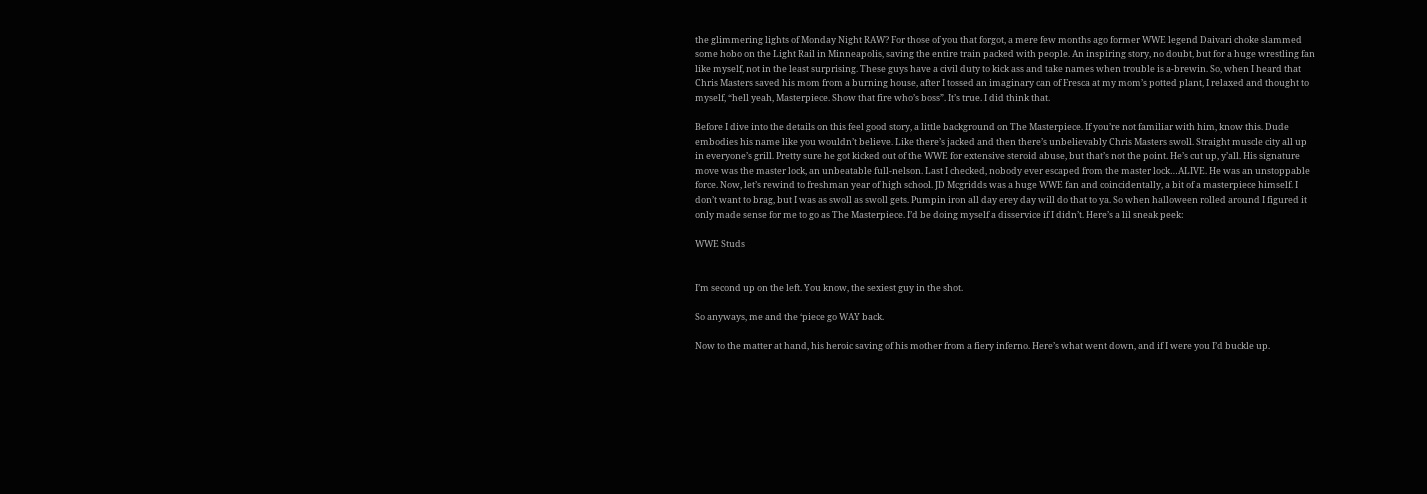the glimmering lights of Monday Night RAW? For those of you that forgot, a mere few months ago former WWE legend Daivari choke slammed some hobo on the Light Rail in Minneapolis, saving the entire train packed with people. An inspiring story, no doubt, but for a huge wrestling fan like myself, not in the least surprising. These guys have a civil duty to kick ass and take names when trouble is a-brewin. So, when I heard that Chris Masters saved his mom from a burning house, after I tossed an imaginary can of Fresca at my mom’s potted plant, I relaxed and thought to myself, “hell yeah, Masterpiece. Show that fire who’s boss”. It’s true. I did think that.

Before I dive into the details on this feel good story, a little background on The Masterpiece. If you’re not familiar with him, know this. Dude embodies his name like you wouldn’t believe. Like there’s jacked and then there’s unbelievably Chris Masters swoll. Straight muscle city all up in everyone’s grill. Pretty sure he got kicked out of the WWE for extensive steroid abuse, but that’s not the point. He’s cut up, y’all. His signature move was the master lock, an unbeatable full-nelson. Last I checked, nobody ever escaped from the master lock…ALIVE. He was an unstoppable force. Now, let’s rewind to freshman year of high school. JD Mcgridds was a huge WWE fan and coincidentally, a bit of a masterpiece himself. I don’t want to brag, but I was as swoll as swoll gets. Pumpin iron all day erey day will do that to ya. So when halloween rolled around I figured it only made sense for me to go as The Masterpiece. I’d be doing myself a disservice if I didn’t. Here’s a lil sneak peek:

WWE Studs


I’m second up on the left. You know, the sexiest guy in the shot.

So anyways, me and the ‘piece go WAY back.

Now to the matter at hand, his heroic saving of his mother from a fiery inferno. Here’s what went down, and if I were you I’d buckle up.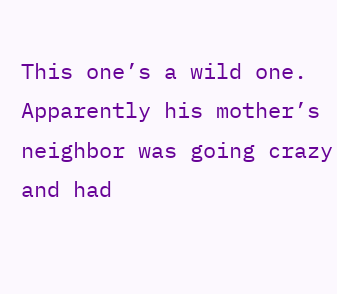This one’s a wild one. Apparently his mother’s neighbor was going crazy and had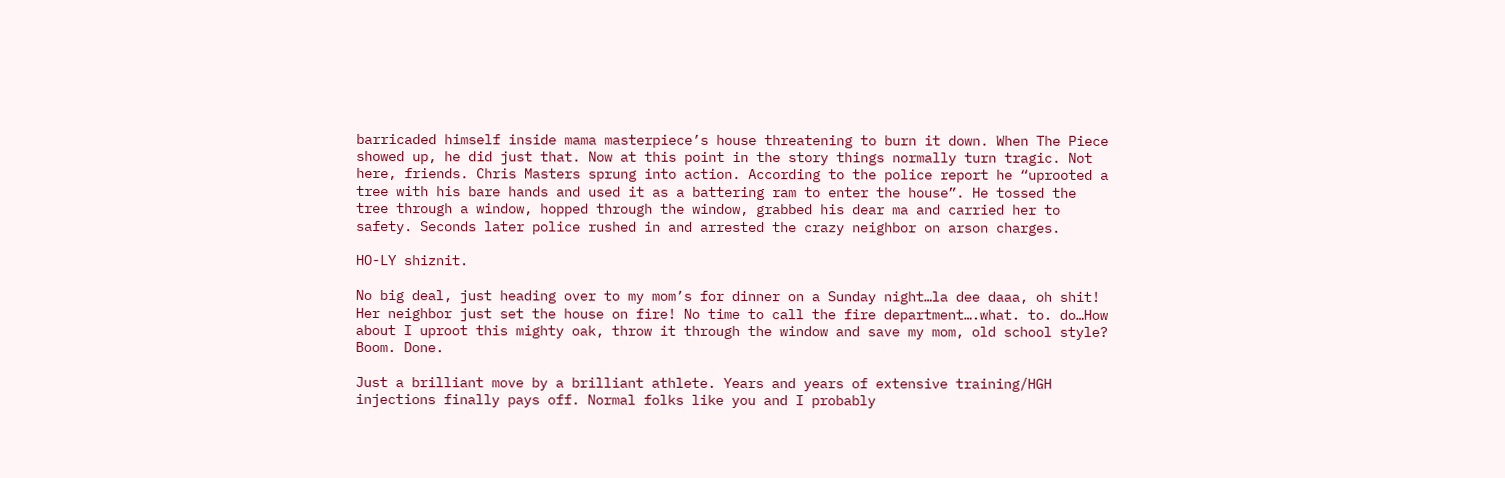barricaded himself inside mama masterpiece’s house threatening to burn it down. When The Piece showed up, he did just that. Now at this point in the story things normally turn tragic. Not here, friends. Chris Masters sprung into action. According to the police report he “uprooted a tree with his bare hands and used it as a battering ram to enter the house”. He tossed the tree through a window, hopped through the window, grabbed his dear ma and carried her to safety. Seconds later police rushed in and arrested the crazy neighbor on arson charges.

HO-LY shiznit.

No big deal, just heading over to my mom’s for dinner on a Sunday night…la dee daaa, oh shit! Her neighbor just set the house on fire! No time to call the fire department….what. to. do…How about I uproot this mighty oak, throw it through the window and save my mom, old school style? Boom. Done.

Just a brilliant move by a brilliant athlete. Years and years of extensive training/HGH injections finally pays off. Normal folks like you and I probably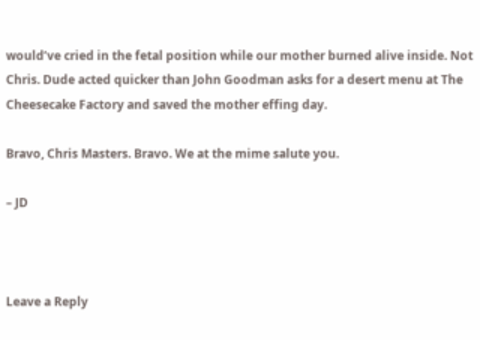would’ve cried in the fetal position while our mother burned alive inside. Not Chris. Dude acted quicker than John Goodman asks for a desert menu at The Cheesecake Factory and saved the mother effing day.

Bravo, Chris Masters. Bravo. We at the mime salute you.

– JD



Leave a Reply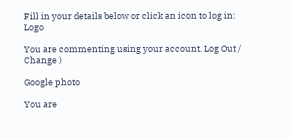Fill in your details below or click an icon to log in: Logo

You are commenting using your account. Log Out /  Change )

Google photo

You are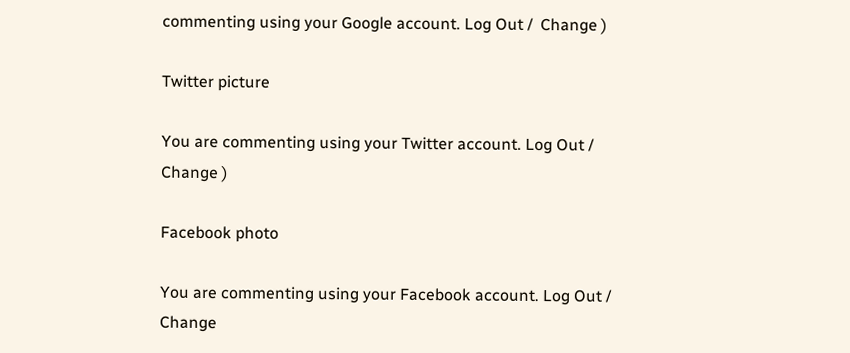commenting using your Google account. Log Out /  Change )

Twitter picture

You are commenting using your Twitter account. Log Out /  Change )

Facebook photo

You are commenting using your Facebook account. Log Out /  Change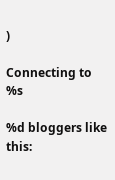)

Connecting to %s

%d bloggers like this: